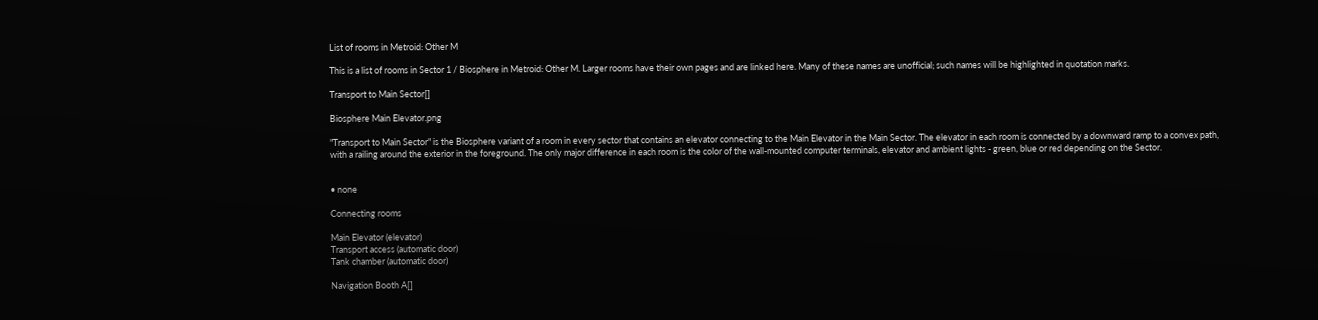List of rooms in Metroid: Other M

This is a list of rooms in Sector 1 / Biosphere in Metroid: Other M. Larger rooms have their own pages and are linked here. Many of these names are unofficial; such names will be highlighted in quotation marks.

Transport to Main Sector[]

Biosphere Main Elevator.png

"Transport to Main Sector" is the Biosphere variant of a room in every sector that contains an elevator connecting to the Main Elevator in the Main Sector. The elevator in each room is connected by a downward ramp to a convex path, with a railing around the exterior in the foreground. The only major difference in each room is the color of the wall-mounted computer terminals, elevator and ambient lights - green, blue or red depending on the Sector.


• none

Connecting rooms

Main Elevator (elevator)
Transport access (automatic door)
Tank chamber (automatic door)

Navigation Booth A[]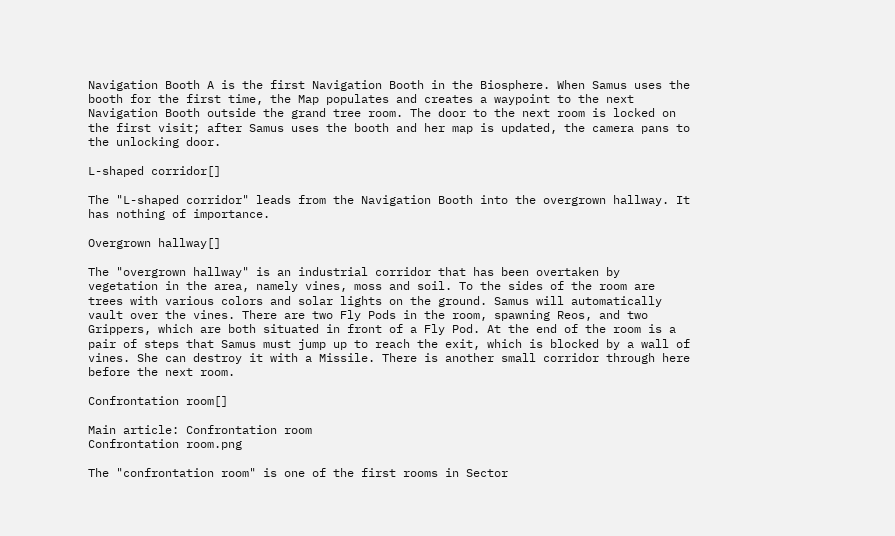Navigation Booth A is the first Navigation Booth in the Biosphere. When Samus uses the booth for the first time, the Map populates and creates a waypoint to the next Navigation Booth outside the grand tree room. The door to the next room is locked on the first visit; after Samus uses the booth and her map is updated, the camera pans to the unlocking door.

L-shaped corridor[]

The "L-shaped corridor" leads from the Navigation Booth into the overgrown hallway. It has nothing of importance.

Overgrown hallway[]

The "overgrown hallway" is an industrial corridor that has been overtaken by vegetation in the area, namely vines, moss and soil. To the sides of the room are trees with various colors and solar lights on the ground. Samus will automatically vault over the vines. There are two Fly Pods in the room, spawning Reos, and two Grippers, which are both situated in front of a Fly Pod. At the end of the room is a pair of steps that Samus must jump up to reach the exit, which is blocked by a wall of vines. She can destroy it with a Missile. There is another small corridor through here before the next room.

Confrontation room[]

Main article: Confrontation room
Confrontation room.png

The "confrontation room" is one of the first rooms in Sector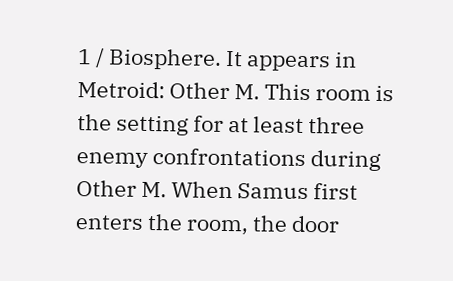1 / Biosphere. It appears in Metroid: Other M. This room is the setting for at least three enemy confrontations during Other M. When Samus first enters the room, the door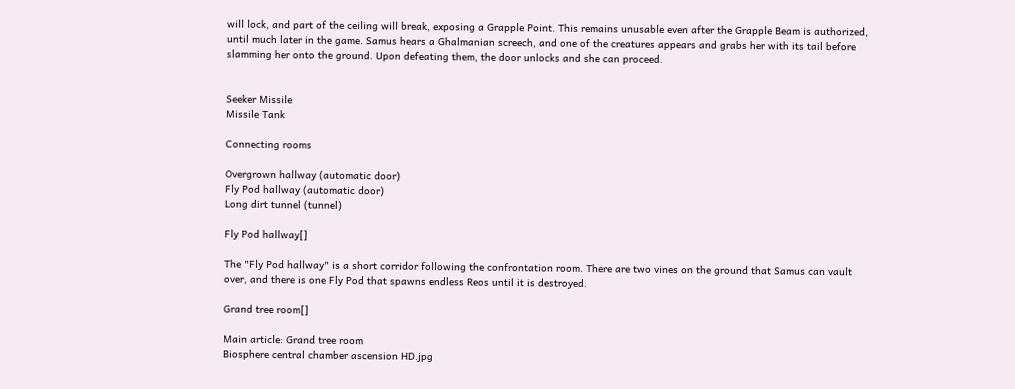will lock, and part of the ceiling will break, exposing a Grapple Point. This remains unusable even after the Grapple Beam is authorized, until much later in the game. Samus hears a Ghalmanian screech, and one of the creatures appears and grabs her with its tail before slamming her onto the ground. Upon defeating them, the door unlocks and she can proceed.


Seeker Missile
Missile Tank

Connecting rooms

Overgrown hallway (automatic door)
Fly Pod hallway (automatic door)
Long dirt tunnel (tunnel)

Fly Pod hallway[]

The "Fly Pod hallway" is a short corridor following the confrontation room. There are two vines on the ground that Samus can vault over, and there is one Fly Pod that spawns endless Reos until it is destroyed.

Grand tree room[]

Main article: Grand tree room
Biosphere central chamber ascension HD.jpg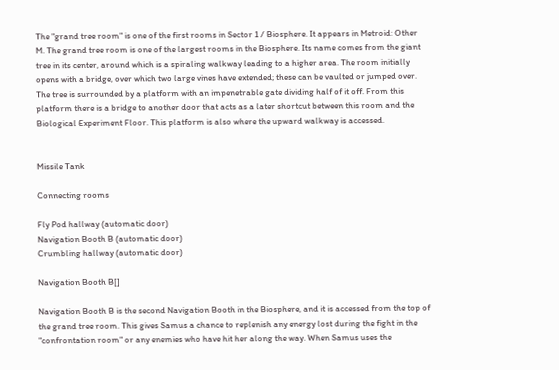The "grand tree room" is one of the first rooms in Sector 1 / Biosphere. It appears in Metroid: Other M. The grand tree room is one of the largest rooms in the Biosphere. Its name comes from the giant tree in its center, around which is a spiraling walkway leading to a higher area. The room initially opens with a bridge, over which two large vines have extended; these can be vaulted or jumped over. The tree is surrounded by a platform with an impenetrable gate dividing half of it off. From this platform there is a bridge to another door that acts as a later shortcut between this room and the Biological Experiment Floor. This platform is also where the upward walkway is accessed.


Missile Tank

Connecting rooms

Fly Pod hallway (automatic door)
Navigation Booth B (automatic door)
Crumbling hallway (automatic door)

Navigation Booth B[]

Navigation Booth B is the second Navigation Booth in the Biosphere, and it is accessed from the top of the grand tree room. This gives Samus a chance to replenish any energy lost during the fight in the "confrontation room" or any enemies who have hit her along the way. When Samus uses the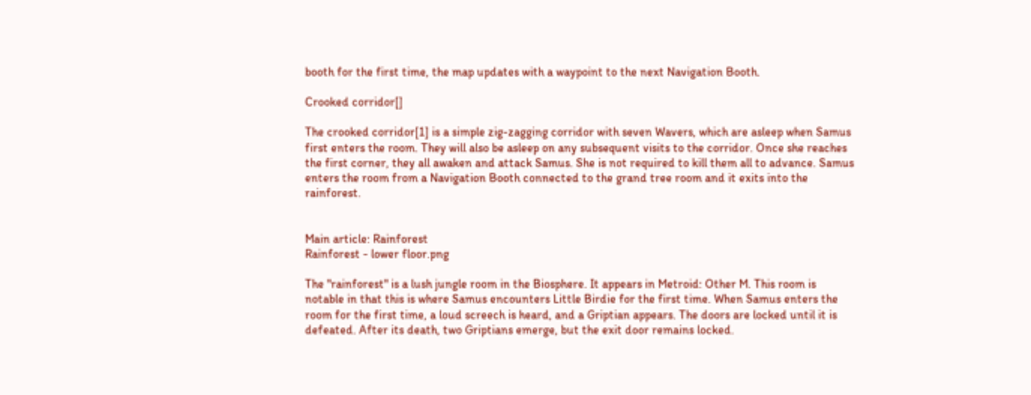booth for the first time, the map updates with a waypoint to the next Navigation Booth.

Crooked corridor[]

The crooked corridor[1] is a simple zig-zagging corridor with seven Wavers, which are asleep when Samus first enters the room. They will also be asleep on any subsequent visits to the corridor. Once she reaches the first corner, they all awaken and attack Samus. She is not required to kill them all to advance. Samus enters the room from a Navigation Booth connected to the grand tree room and it exits into the rainforest.


Main article: Rainforest
Rainforest - lower floor.png

The "rainforest" is a lush jungle room in the Biosphere. It appears in Metroid: Other M. This room is notable in that this is where Samus encounters Little Birdie for the first time. When Samus enters the room for the first time, a loud screech is heard, and a Griptian appears. The doors are locked until it is defeated. After its death, two Griptians emerge, but the exit door remains locked.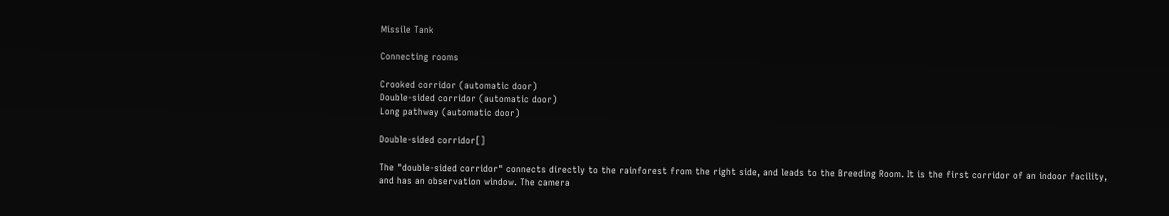Missile Tank

Connecting rooms

Crooked corridor (automatic door)
Double-sided corridor (automatic door)
Long pathway (automatic door)

Double-sided corridor[]

The "double-sided corridor" connects directly to the rainforest from the right side, and leads to the Breeding Room. It is the first corridor of an indoor facility, and has an observation window. The camera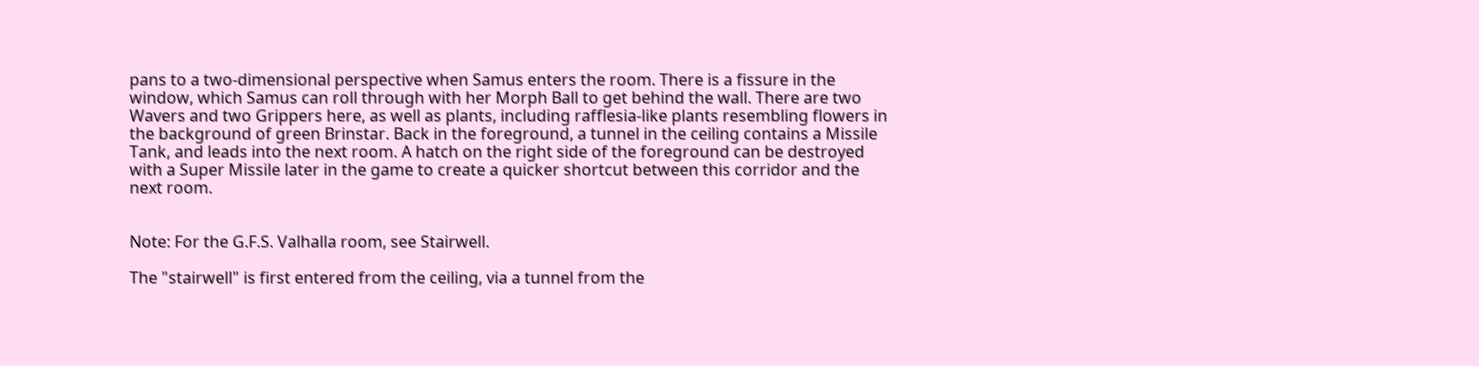pans to a two-dimensional perspective when Samus enters the room. There is a fissure in the window, which Samus can roll through with her Morph Ball to get behind the wall. There are two Wavers and two Grippers here, as well as plants, including rafflesia-like plants resembling flowers in the background of green Brinstar. Back in the foreground, a tunnel in the ceiling contains a Missile Tank, and leads into the next room. A hatch on the right side of the foreground can be destroyed with a Super Missile later in the game to create a quicker shortcut between this corridor and the next room.


Note: For the G.F.S. Valhalla room, see Stairwell.

The "stairwell" is first entered from the ceiling, via a tunnel from the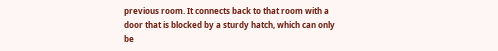previous room. It connects back to that room with a door that is blocked by a sturdy hatch, which can only be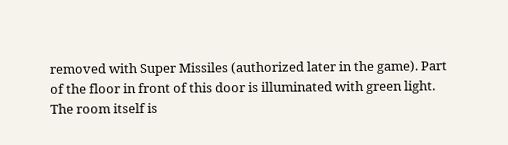removed with Super Missiles (authorized later in the game). Part of the floor in front of this door is illuminated with green light. The room itself is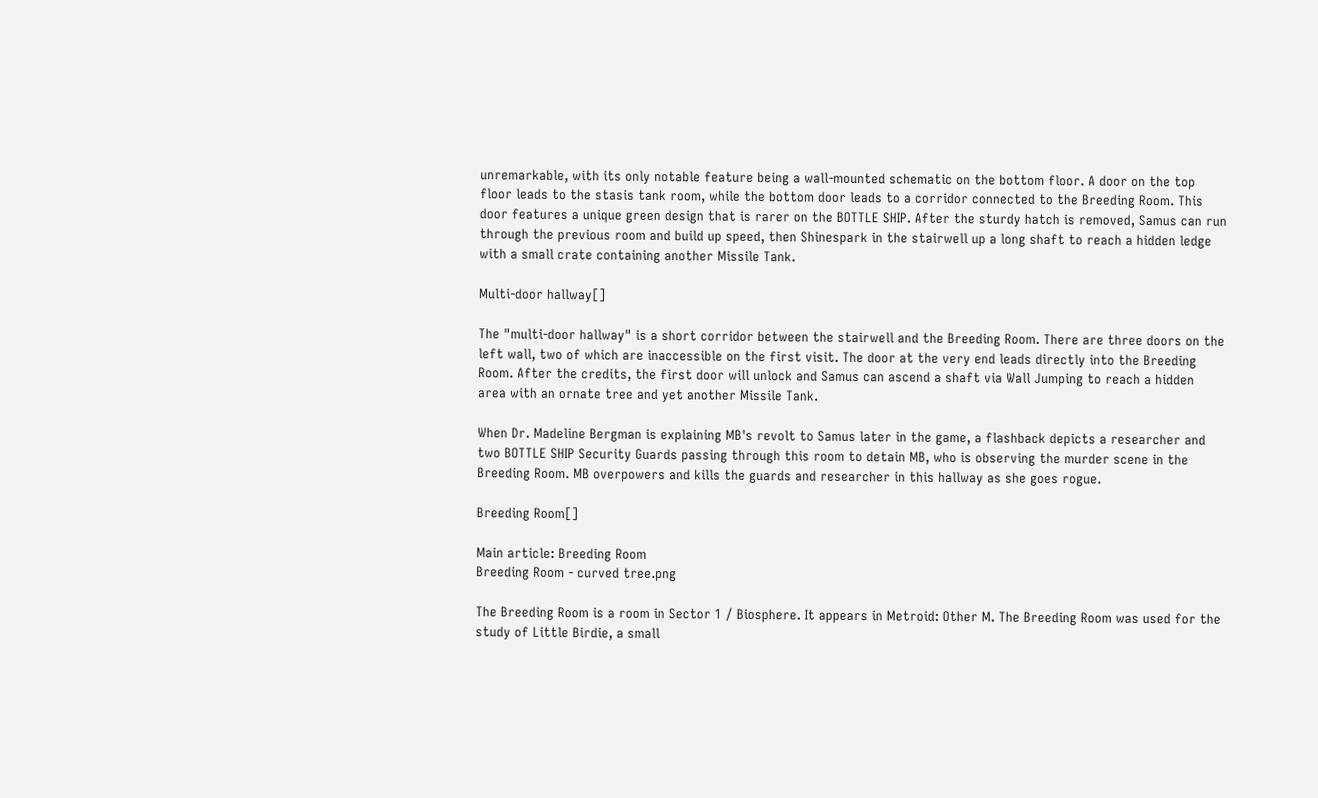unremarkable, with its only notable feature being a wall-mounted schematic on the bottom floor. A door on the top floor leads to the stasis tank room, while the bottom door leads to a corridor connected to the Breeding Room. This door features a unique green design that is rarer on the BOTTLE SHIP. After the sturdy hatch is removed, Samus can run through the previous room and build up speed, then Shinespark in the stairwell up a long shaft to reach a hidden ledge with a small crate containing another Missile Tank.

Multi-door hallway[]

The "multi-door hallway" is a short corridor between the stairwell and the Breeding Room. There are three doors on the left wall, two of which are inaccessible on the first visit. The door at the very end leads directly into the Breeding Room. After the credits, the first door will unlock and Samus can ascend a shaft via Wall Jumping to reach a hidden area with an ornate tree and yet another Missile Tank.

When Dr. Madeline Bergman is explaining MB's revolt to Samus later in the game, a flashback depicts a researcher and two BOTTLE SHIP Security Guards passing through this room to detain MB, who is observing the murder scene in the Breeding Room. MB overpowers and kills the guards and researcher in this hallway as she goes rogue.

Breeding Room[]

Main article: Breeding Room
Breeding Room - curved tree.png

The Breeding Room is a room in Sector 1 / Biosphere. It appears in Metroid: Other M. The Breeding Room was used for the study of Little Birdie, a small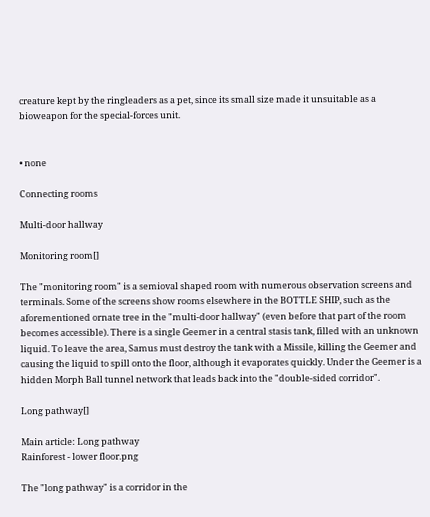creature kept by the ringleaders as a pet, since its small size made it unsuitable as a bioweapon for the special-forces unit.


• none

Connecting rooms

Multi-door hallway

Monitoring room[]

The "monitoring room" is a semioval shaped room with numerous observation screens and terminals. Some of the screens show rooms elsewhere in the BOTTLE SHIP, such as the aforementioned ornate tree in the "multi-door hallway" (even before that part of the room becomes accessible). There is a single Geemer in a central stasis tank, filled with an unknown liquid. To leave the area, Samus must destroy the tank with a Missile, killing the Geemer and causing the liquid to spill onto the floor, although it evaporates quickly. Under the Geemer is a hidden Morph Ball tunnel network that leads back into the "double-sided corridor".

Long pathway[]

Main article: Long pathway
Rainforest - lower floor.png

The "long pathway" is a corridor in the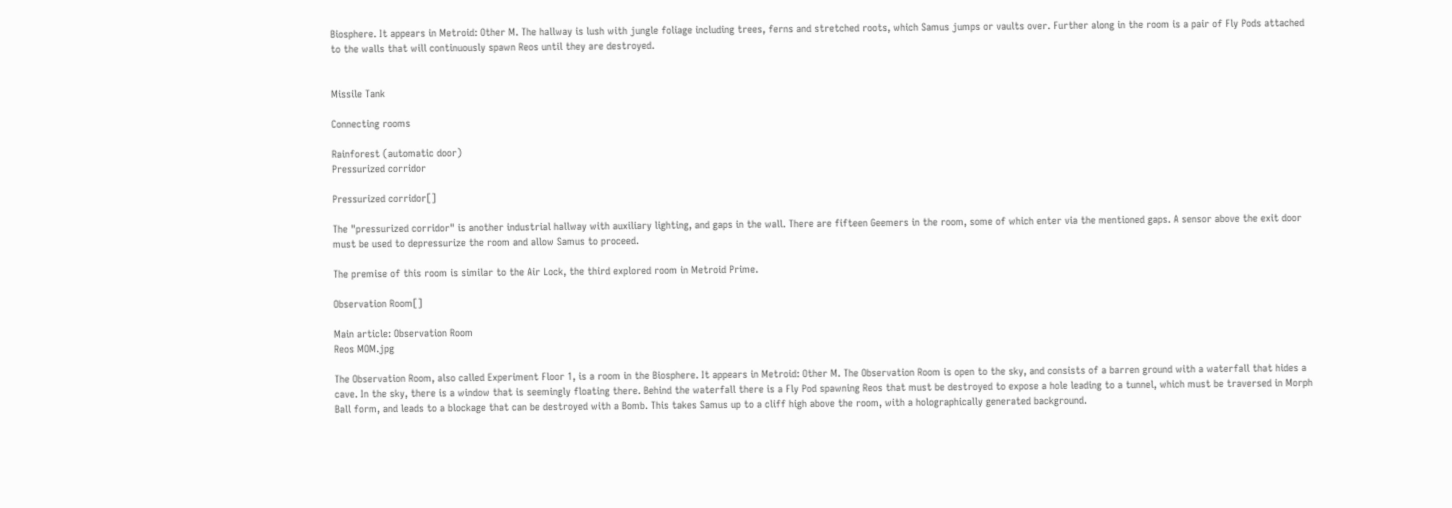Biosphere. It appears in Metroid: Other M. The hallway is lush with jungle foliage including trees, ferns and stretched roots, which Samus jumps or vaults over. Further along in the room is a pair of Fly Pods attached to the walls that will continuously spawn Reos until they are destroyed.


Missile Tank

Connecting rooms

Rainforest (automatic door)
Pressurized corridor

Pressurized corridor[]

The "pressurized corridor" is another industrial hallway with auxiliary lighting, and gaps in the wall. There are fifteen Geemers in the room, some of which enter via the mentioned gaps. A sensor above the exit door must be used to depressurize the room and allow Samus to proceed.

The premise of this room is similar to the Air Lock, the third explored room in Metroid Prime.

Observation Room[]

Main article: Observation Room
Reos MOM.jpg

The Observation Room, also called Experiment Floor 1, is a room in the Biosphere. It appears in Metroid: Other M. The Observation Room is open to the sky, and consists of a barren ground with a waterfall that hides a cave. In the sky, there is a window that is seemingly floating there. Behind the waterfall there is a Fly Pod spawning Reos that must be destroyed to expose a hole leading to a tunnel, which must be traversed in Morph Ball form, and leads to a blockage that can be destroyed with a Bomb. This takes Samus up to a cliff high above the room, with a holographically generated background.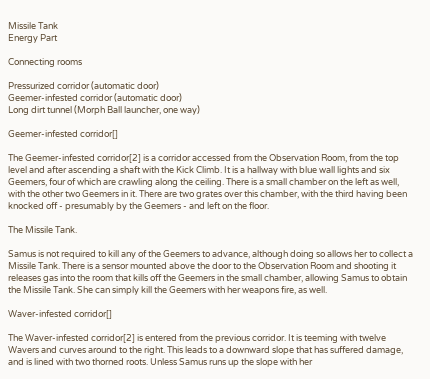Missile Tank
Energy Part

Connecting rooms

Pressurized corridor (automatic door)
Geemer-infested corridor (automatic door)
Long dirt tunnel (Morph Ball launcher, one way)

Geemer-infested corridor[]

The Geemer-infested corridor[2] is a corridor accessed from the Observation Room, from the top level and after ascending a shaft with the Kick Climb. It is a hallway with blue wall lights and six Geemers, four of which are crawling along the ceiling. There is a small chamber on the left as well, with the other two Geemers in it. There are two grates over this chamber, with the third having been knocked off - presumably by the Geemers - and left on the floor.

The Missile Tank.

Samus is not required to kill any of the Geemers to advance, although doing so allows her to collect a Missile Tank. There is a sensor mounted above the door to the Observation Room and shooting it releases gas into the room that kills off the Geemers in the small chamber, allowing Samus to obtain the Missile Tank. She can simply kill the Geemers with her weapons fire, as well.

Waver-infested corridor[]

The Waver-infested corridor[2] is entered from the previous corridor. It is teeming with twelve Wavers and curves around to the right. This leads to a downward slope that has suffered damage, and is lined with two thorned roots. Unless Samus runs up the slope with her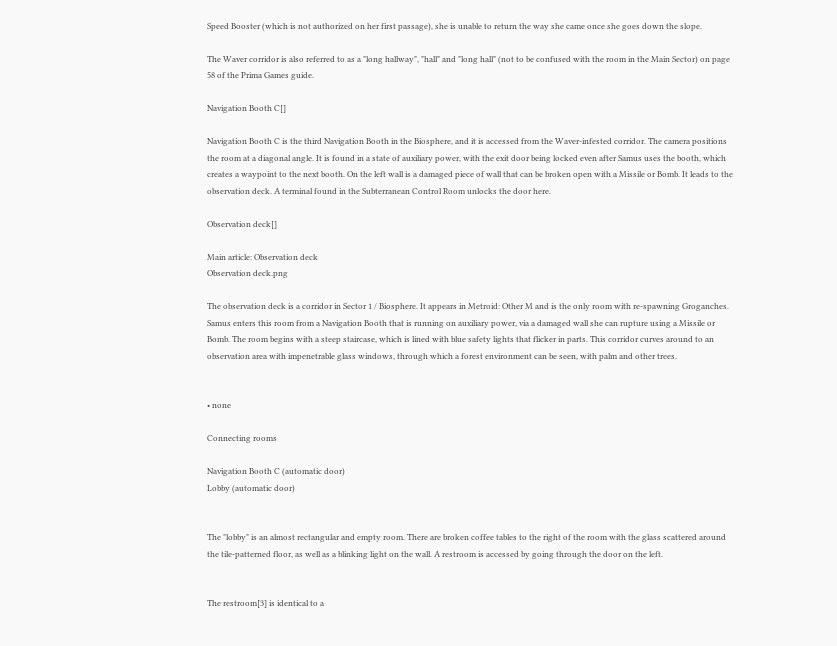Speed Booster (which is not authorized on her first passage), she is unable to return the way she came once she goes down the slope.

The Waver corridor is also referred to as a "long hallway", "hall" and "long hall" (not to be confused with the room in the Main Sector) on page 58 of the Prima Games guide.

Navigation Booth C[]

Navigation Booth C is the third Navigation Booth in the Biosphere, and it is accessed from the Waver-infested corridor. The camera positions the room at a diagonal angle. It is found in a state of auxiliary power, with the exit door being locked even after Samus uses the booth, which creates a waypoint to the next booth. On the left wall is a damaged piece of wall that can be broken open with a Missile or Bomb. It leads to the observation deck. A terminal found in the Subterranean Control Room unlocks the door here.

Observation deck[]

Main article: Observation deck
Observation deck.png

The observation deck is a corridor in Sector 1 / Biosphere. It appears in Metroid: Other M and is the only room with re-spawning Groganches. Samus enters this room from a Navigation Booth that is running on auxiliary power, via a damaged wall she can rupture using a Missile or Bomb. The room begins with a steep staircase, which is lined with blue safety lights that flicker in parts. This corridor curves around to an observation area with impenetrable glass windows, through which a forest environment can be seen, with palm and other trees.


• none

Connecting rooms

Navigation Booth C (automatic door)
Lobby (automatic door)


The "lobby" is an almost rectangular and empty room. There are broken coffee tables to the right of the room with the glass scattered around the tile-patterned floor, as well as a blinking light on the wall. A restroom is accessed by going through the door on the left.


The restroom[3] is identical to a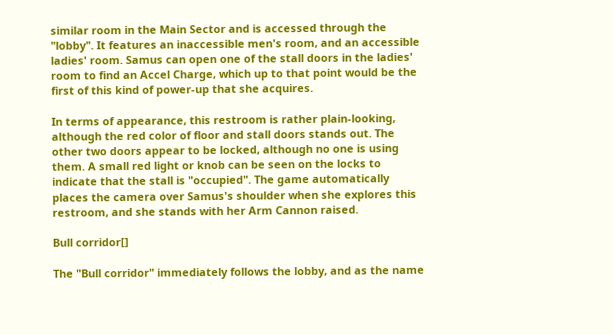similar room in the Main Sector and is accessed through the "lobby". It features an inaccessible men's room, and an accessible ladies' room. Samus can open one of the stall doors in the ladies' room to find an Accel Charge, which up to that point would be the first of this kind of power-up that she acquires.

In terms of appearance, this restroom is rather plain-looking, although the red color of floor and stall doors stands out. The other two doors appear to be locked, although no one is using them. A small red light or knob can be seen on the locks to indicate that the stall is "occupied". The game automatically places the camera over Samus's shoulder when she explores this restroom, and she stands with her Arm Cannon raised.

Bull corridor[]

The "Bull corridor" immediately follows the lobby, and as the name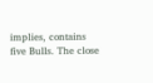implies, contains five Bulls. The close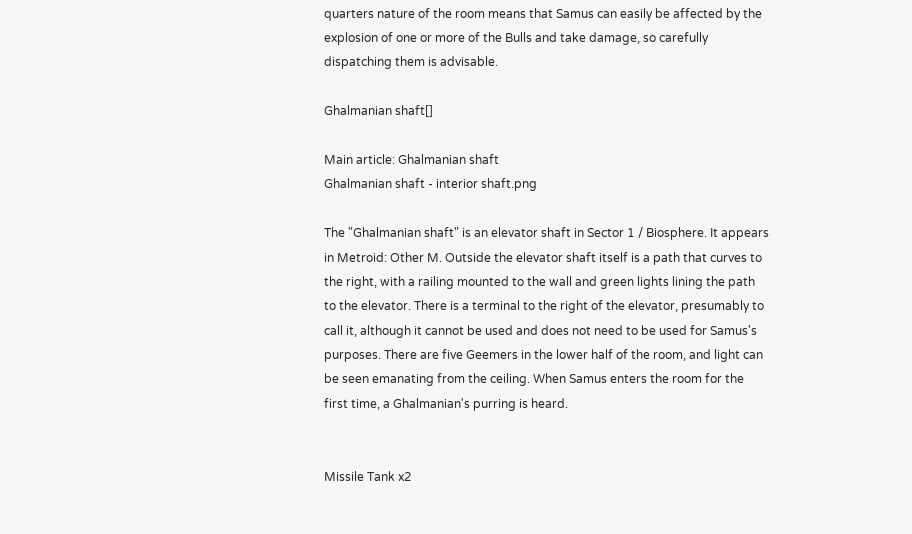quarters nature of the room means that Samus can easily be affected by the explosion of one or more of the Bulls and take damage, so carefully dispatching them is advisable.

Ghalmanian shaft[]

Main article: Ghalmanian shaft
Ghalmanian shaft - interior shaft.png

The "Ghalmanian shaft" is an elevator shaft in Sector 1 / Biosphere. It appears in Metroid: Other M. Outside the elevator shaft itself is a path that curves to the right, with a railing mounted to the wall and green lights lining the path to the elevator. There is a terminal to the right of the elevator, presumably to call it, although it cannot be used and does not need to be used for Samus's purposes. There are five Geemers in the lower half of the room, and light can be seen emanating from the ceiling. When Samus enters the room for the first time, a Ghalmanian's purring is heard.


Missile Tank x2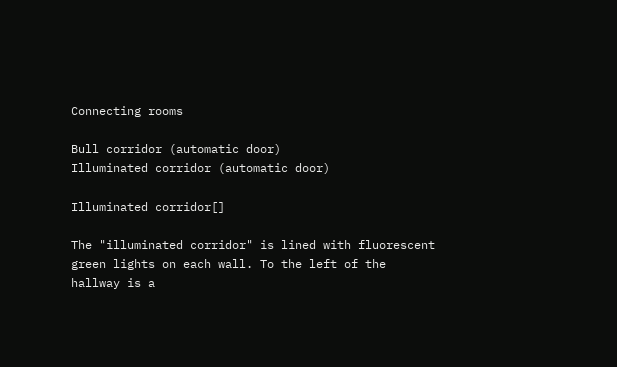Connecting rooms

Bull corridor (automatic door)
Illuminated corridor (automatic door)

Illuminated corridor[]

The "illuminated corridor" is lined with fluorescent green lights on each wall. To the left of the hallway is a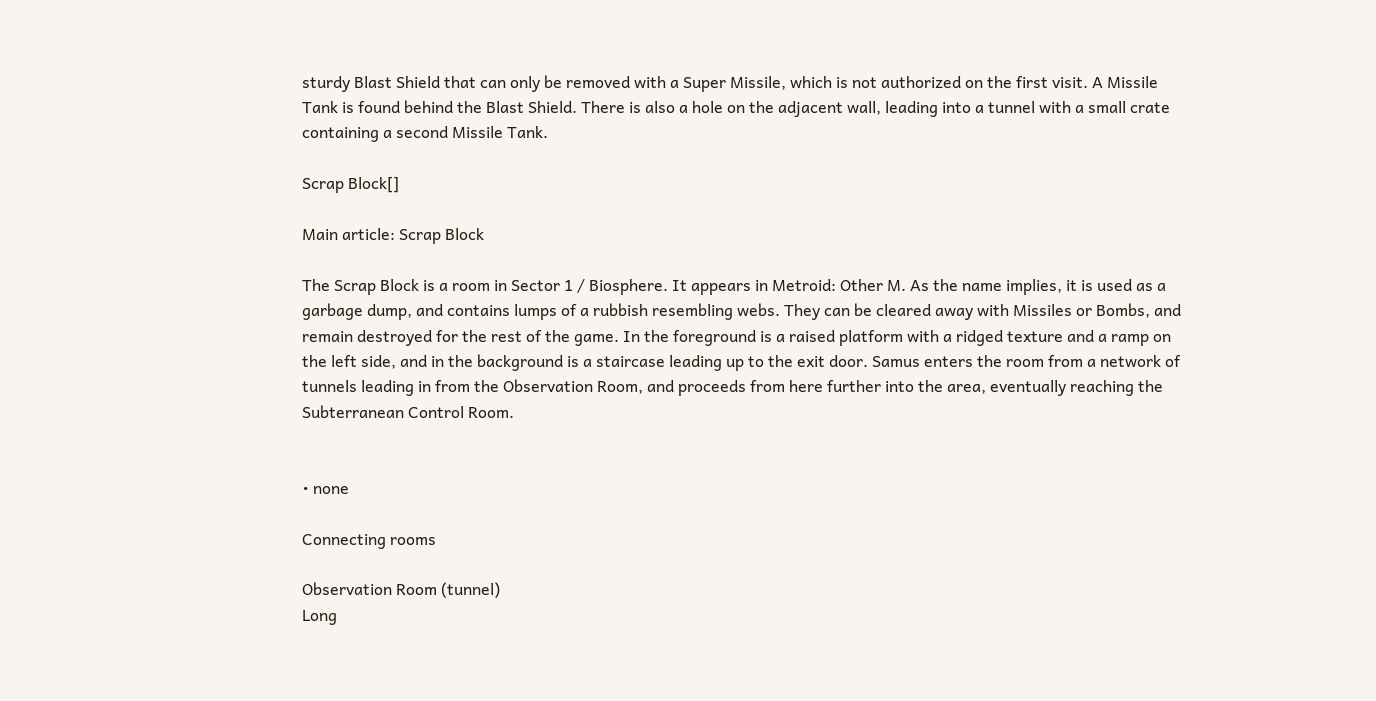sturdy Blast Shield that can only be removed with a Super Missile, which is not authorized on the first visit. A Missile Tank is found behind the Blast Shield. There is also a hole on the adjacent wall, leading into a tunnel with a small crate containing a second Missile Tank.

Scrap Block[]

Main article: Scrap Block

The Scrap Block is a room in Sector 1 / Biosphere. It appears in Metroid: Other M. As the name implies, it is used as a garbage dump, and contains lumps of a rubbish resembling webs. They can be cleared away with Missiles or Bombs, and remain destroyed for the rest of the game. In the foreground is a raised platform with a ridged texture and a ramp on the left side, and in the background is a staircase leading up to the exit door. Samus enters the room from a network of tunnels leading in from the Observation Room, and proceeds from here further into the area, eventually reaching the Subterranean Control Room.


• none

Connecting rooms

Observation Room (tunnel)
Long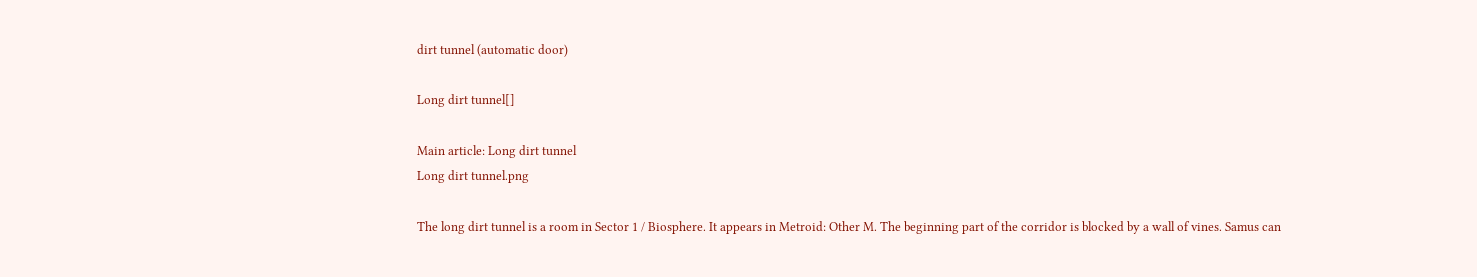dirt tunnel (automatic door)

Long dirt tunnel[]

Main article: Long dirt tunnel
Long dirt tunnel.png

The long dirt tunnel is a room in Sector 1 / Biosphere. It appears in Metroid: Other M. The beginning part of the corridor is blocked by a wall of vines. Samus can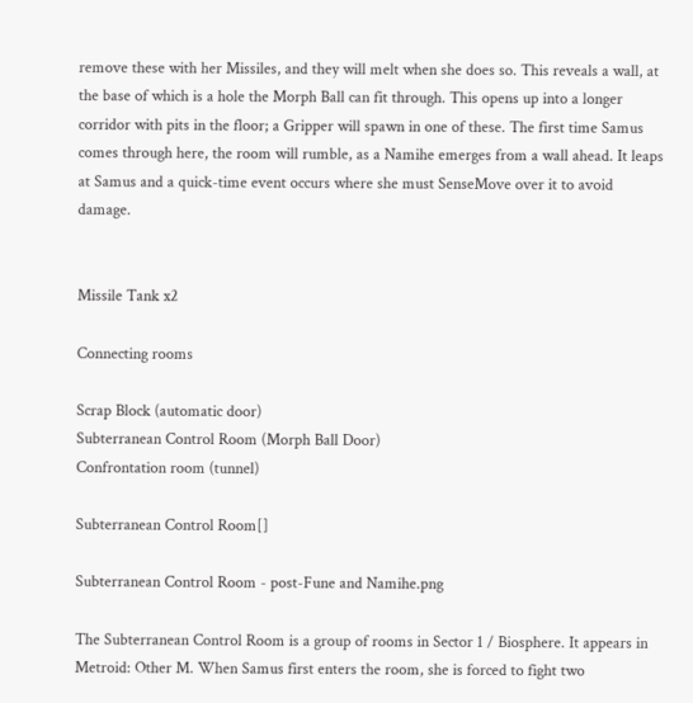remove these with her Missiles, and they will melt when she does so. This reveals a wall, at the base of which is a hole the Morph Ball can fit through. This opens up into a longer corridor with pits in the floor; a Gripper will spawn in one of these. The first time Samus comes through here, the room will rumble, as a Namihe emerges from a wall ahead. It leaps at Samus and a quick-time event occurs where she must SenseMove over it to avoid damage.


Missile Tank x2

Connecting rooms

Scrap Block (automatic door)
Subterranean Control Room (Morph Ball Door)
Confrontation room (tunnel)

Subterranean Control Room[]

Subterranean Control Room - post-Fune and Namihe.png

The Subterranean Control Room is a group of rooms in Sector 1 / Biosphere. It appears in Metroid: Other M. When Samus first enters the room, she is forced to fight two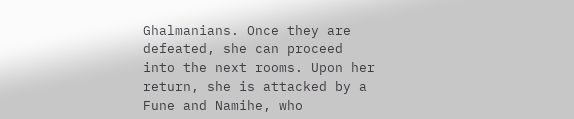Ghalmanians. Once they are defeated, she can proceed into the next rooms. Upon her return, she is attacked by a Fune and Namihe, who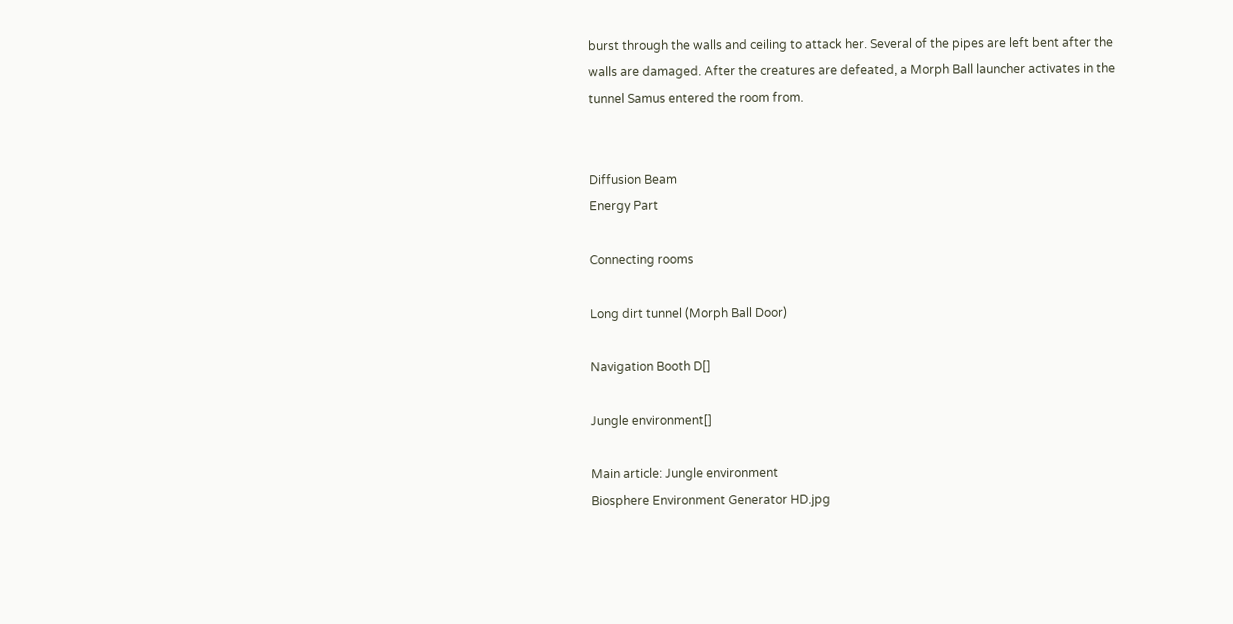burst through the walls and ceiling to attack her. Several of the pipes are left bent after the walls are damaged. After the creatures are defeated, a Morph Ball launcher activates in the tunnel Samus entered the room from.


Diffusion Beam
Energy Part

Connecting rooms

Long dirt tunnel (Morph Ball Door)

Navigation Booth D[]

Jungle environment[]

Main article: Jungle environment
Biosphere Environment Generator HD.jpg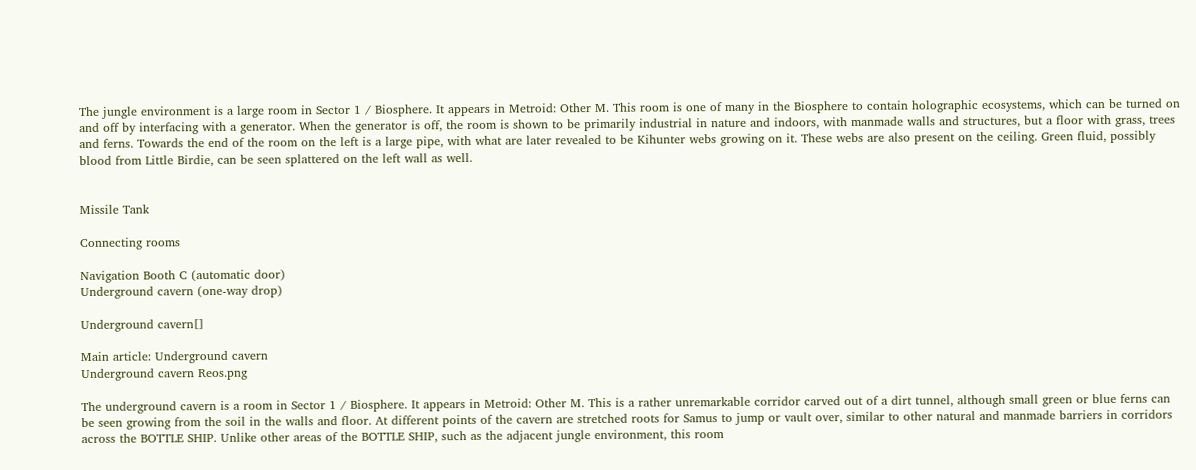The jungle environment is a large room in Sector 1 / Biosphere. It appears in Metroid: Other M. This room is one of many in the Biosphere to contain holographic ecosystems, which can be turned on and off by interfacing with a generator. When the generator is off, the room is shown to be primarily industrial in nature and indoors, with manmade walls and structures, but a floor with grass, trees and ferns. Towards the end of the room on the left is a large pipe, with what are later revealed to be Kihunter webs growing on it. These webs are also present on the ceiling. Green fluid, possibly blood from Little Birdie, can be seen splattered on the left wall as well.


Missile Tank

Connecting rooms

Navigation Booth C (automatic door)
Underground cavern (one-way drop)

Underground cavern[]

Main article: Underground cavern
Underground cavern Reos.png

The underground cavern is a room in Sector 1 / Biosphere. It appears in Metroid: Other M. This is a rather unremarkable corridor carved out of a dirt tunnel, although small green or blue ferns can be seen growing from the soil in the walls and floor. At different points of the cavern are stretched roots for Samus to jump or vault over, similar to other natural and manmade barriers in corridors across the BOTTLE SHIP. Unlike other areas of the BOTTLE SHIP, such as the adjacent jungle environment, this room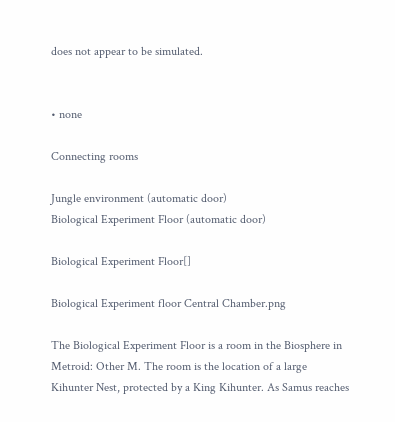does not appear to be simulated.


• none

Connecting rooms

Jungle environment (automatic door)
Biological Experiment Floor (automatic door)

Biological Experiment Floor[]

Biological Experiment floor Central Chamber.png

The Biological Experiment Floor is a room in the Biosphere in Metroid: Other M. The room is the location of a large Kihunter Nest, protected by a King Kihunter. As Samus reaches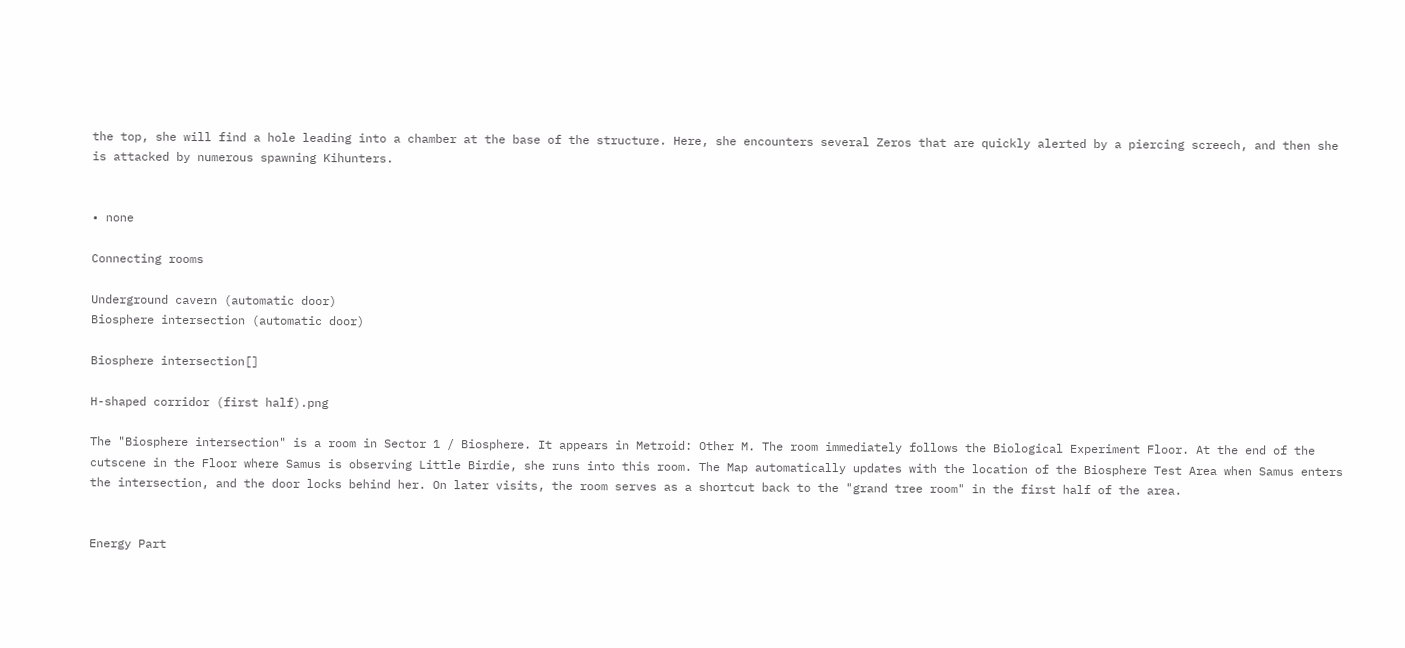the top, she will find a hole leading into a chamber at the base of the structure. Here, she encounters several Zeros that are quickly alerted by a piercing screech, and then she is attacked by numerous spawning Kihunters.


• none

Connecting rooms

Underground cavern (automatic door)
Biosphere intersection (automatic door)

Biosphere intersection[]

H-shaped corridor (first half).png

The "Biosphere intersection" is a room in Sector 1 / Biosphere. It appears in Metroid: Other M. The room immediately follows the Biological Experiment Floor. At the end of the cutscene in the Floor where Samus is observing Little Birdie, she runs into this room. The Map automatically updates with the location of the Biosphere Test Area when Samus enters the intersection, and the door locks behind her. On later visits, the room serves as a shortcut back to the "grand tree room" in the first half of the area.


Energy Part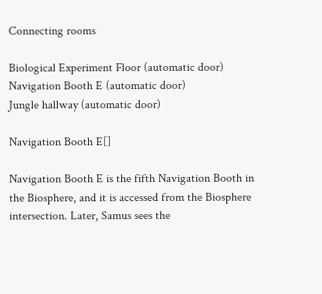Connecting rooms

Biological Experiment Floor (automatic door)
Navigation Booth E (automatic door)
Jungle hallway (automatic door)

Navigation Booth E[]

Navigation Booth E is the fifth Navigation Booth in the Biosphere, and it is accessed from the Biosphere intersection. Later, Samus sees the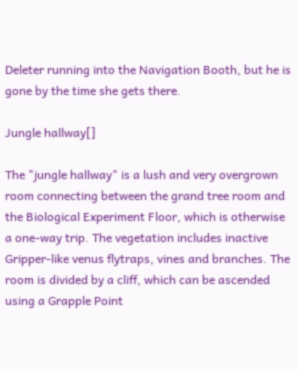Deleter running into the Navigation Booth, but he is gone by the time she gets there.

Jungle hallway[]

The "jungle hallway" is a lush and very overgrown room connecting between the grand tree room and the Biological Experiment Floor, which is otherwise a one-way trip. The vegetation includes inactive Gripper-like venus flytraps, vines and branches. The room is divided by a cliff, which can be ascended using a Grapple Point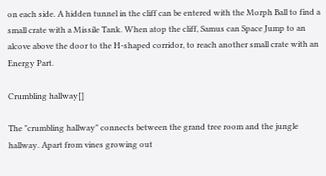on each side. A hidden tunnel in the cliff can be entered with the Morph Ball to find a small crate with a Missile Tank. When atop the cliff, Samus can Space Jump to an alcove above the door to the H-shaped corridor, to reach another small crate with an Energy Part.

Crumbling hallway[]

The "crumbling hallway" connects between the grand tree room and the jungle hallway. Apart from vines growing out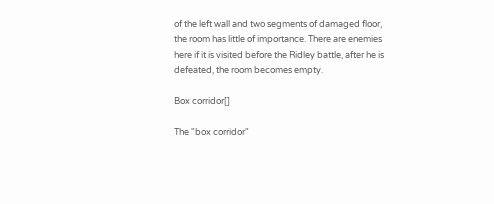of the left wall and two segments of damaged floor, the room has little of importance. There are enemies here if it is visited before the Ridley battle, after he is defeated, the room becomes empty.

Box corridor[]

The "box corridor"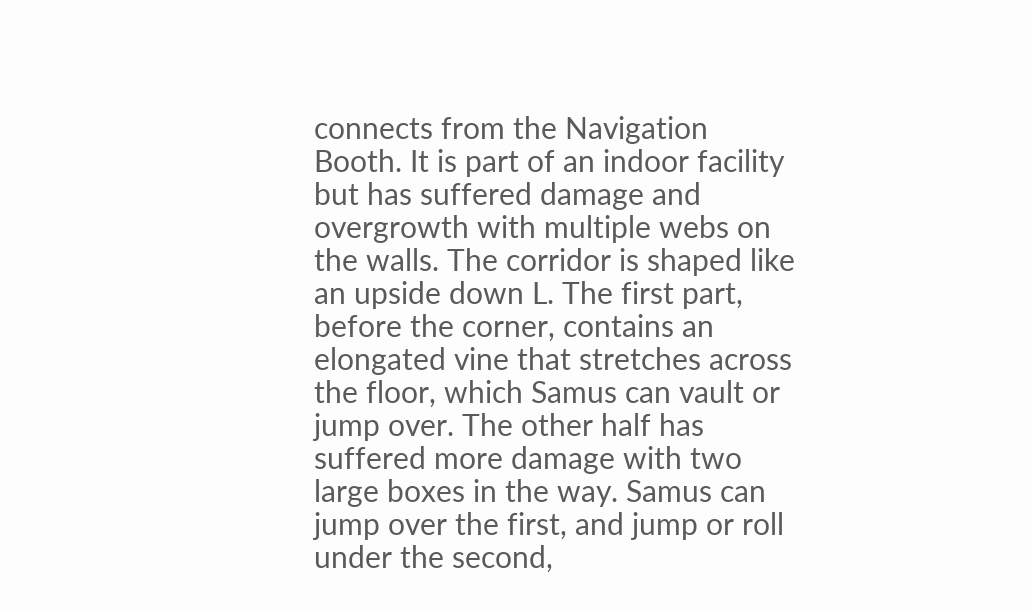connects from the Navigation Booth. It is part of an indoor facility but has suffered damage and overgrowth with multiple webs on the walls. The corridor is shaped like an upside down L. The first part, before the corner, contains an elongated vine that stretches across the floor, which Samus can vault or jump over. The other half has suffered more damage with two large boxes in the way. Samus can jump over the first, and jump or roll under the second,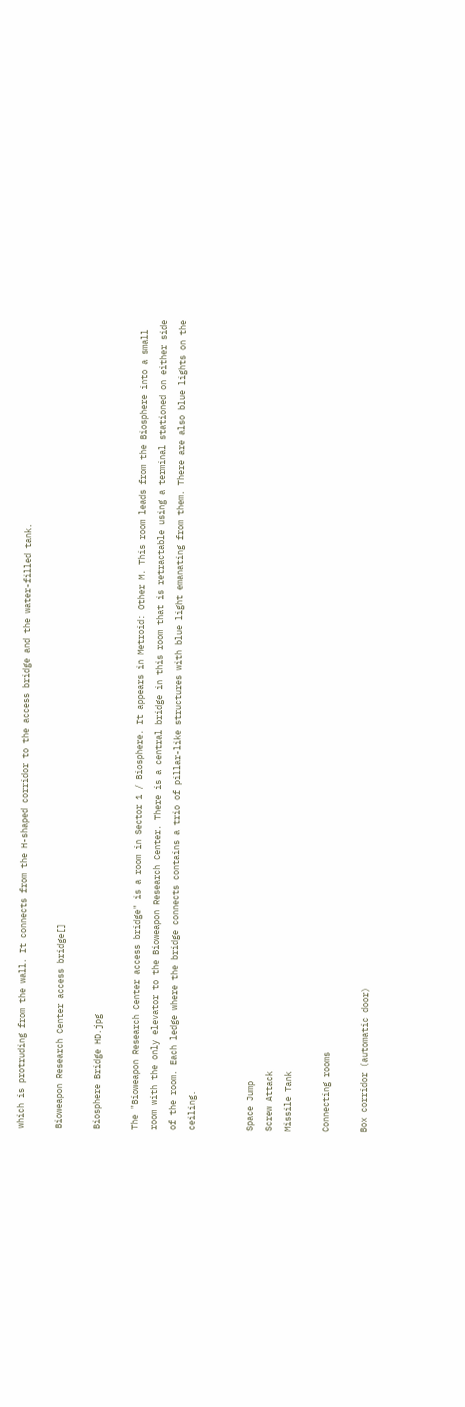which is protruding from the wall. It connects from the H-shaped corridor to the access bridge and the water-filled tank.

Bioweapon Research Center access bridge[]

Biosphere Bridge HD.jpg

The "Bioweapon Research Center access bridge" is a room in Sector 1 / Biosphere. It appears in Metroid: Other M. This room leads from the Biosphere into a small room with the only elevator to the Bioweapon Research Center. There is a central bridge in this room that is retractable using a terminal stationed on either side of the room. Each ledge where the bridge connects contains a trio of pillar-like structures with blue light emanating from them. There are also blue lights on the ceiling.


Space Jump
Screw Attack
Missile Tank

Connecting rooms

Box corridor (automatic door)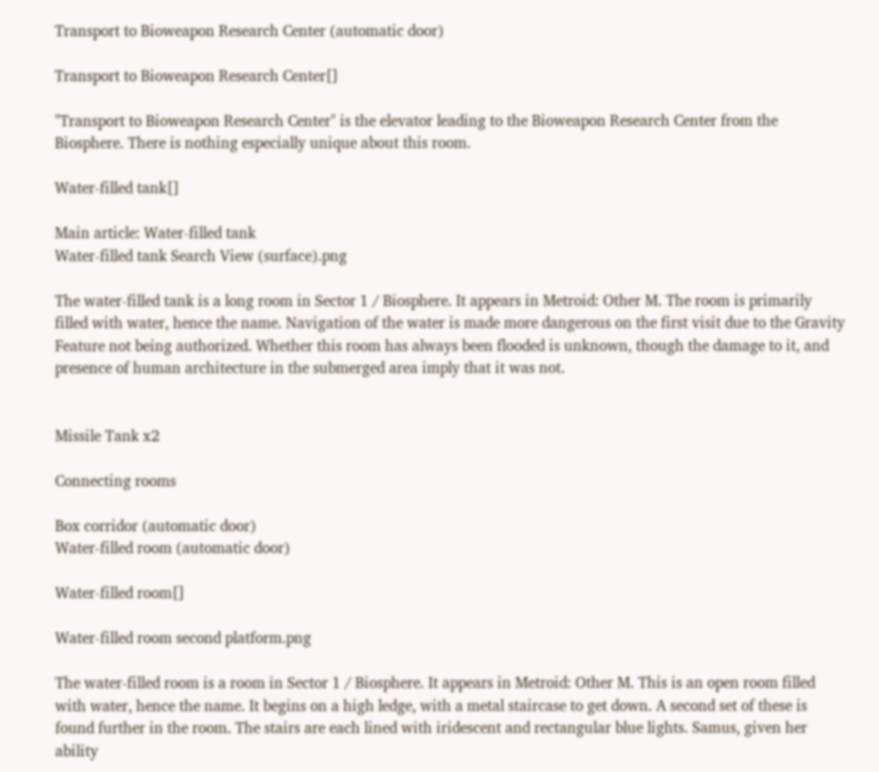Transport to Bioweapon Research Center (automatic door)

Transport to Bioweapon Research Center[]

"Transport to Bioweapon Research Center" is the elevator leading to the Bioweapon Research Center from the Biosphere. There is nothing especially unique about this room.

Water-filled tank[]

Main article: Water-filled tank
Water-filled tank Search View (surface).png

The water-filled tank is a long room in Sector 1 / Biosphere. It appears in Metroid: Other M. The room is primarily filled with water, hence the name. Navigation of the water is made more dangerous on the first visit due to the Gravity Feature not being authorized. Whether this room has always been flooded is unknown, though the damage to it, and presence of human architecture in the submerged area imply that it was not.


Missile Tank x2

Connecting rooms

Box corridor (automatic door)
Water-filled room (automatic door)

Water-filled room[]

Water-filled room second platform.png

The water-filled room is a room in Sector 1 / Biosphere. It appears in Metroid: Other M. This is an open room filled with water, hence the name. It begins on a high ledge, with a metal staircase to get down. A second set of these is found further in the room. The stairs are each lined with iridescent and rectangular blue lights. Samus, given her ability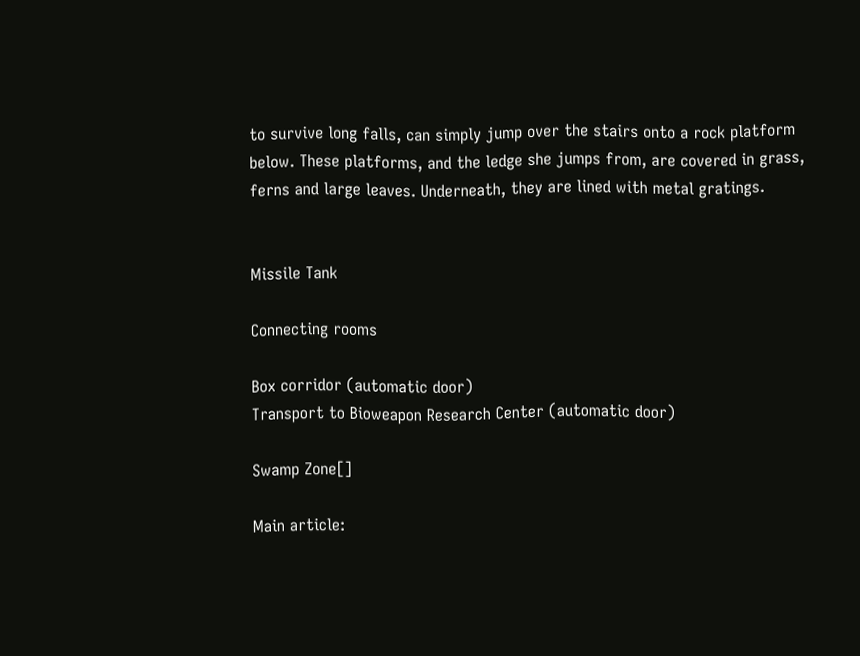to survive long falls, can simply jump over the stairs onto a rock platform below. These platforms, and the ledge she jumps from, are covered in grass, ferns and large leaves. Underneath, they are lined with metal gratings.


Missile Tank

Connecting rooms

Box corridor (automatic door)
Transport to Bioweapon Research Center (automatic door)

Swamp Zone[]

Main article: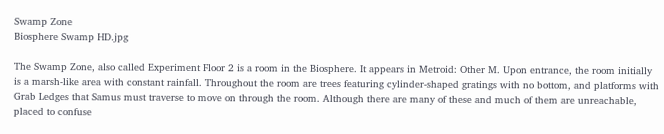Swamp Zone
Biosphere Swamp HD.jpg

The Swamp Zone, also called Experiment Floor 2 is a room in the Biosphere. It appears in Metroid: Other M. Upon entrance, the room initially is a marsh-like area with constant rainfall. Throughout the room are trees featuring cylinder-shaped gratings with no bottom, and platforms with Grab Ledges that Samus must traverse to move on through the room. Although there are many of these and much of them are unreachable, placed to confuse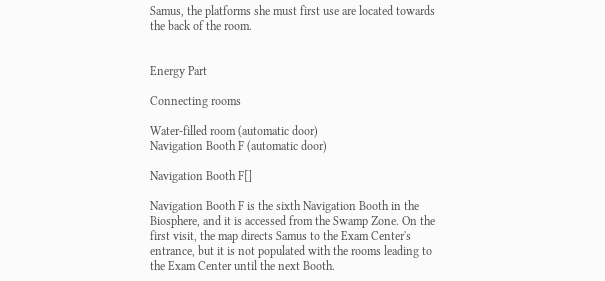Samus, the platforms she must first use are located towards the back of the room.


Energy Part

Connecting rooms

Water-filled room (automatic door)
Navigation Booth F (automatic door)

Navigation Booth F[]

Navigation Booth F is the sixth Navigation Booth in the Biosphere, and it is accessed from the Swamp Zone. On the first visit, the map directs Samus to the Exam Center's entrance, but it is not populated with the rooms leading to the Exam Center until the next Booth.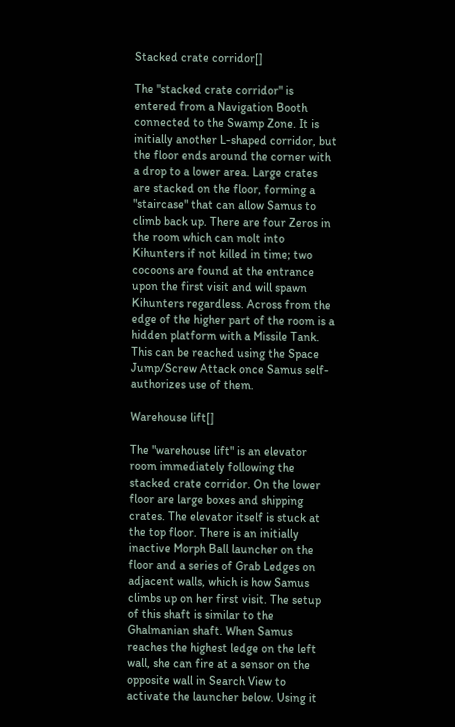Stacked crate corridor[]

The "stacked crate corridor" is entered from a Navigation Booth connected to the Swamp Zone. It is initially another L-shaped corridor, but the floor ends around the corner with a drop to a lower area. Large crates are stacked on the floor, forming a "staircase" that can allow Samus to climb back up. There are four Zeros in the room which can molt into Kihunters if not killed in time; two cocoons are found at the entrance upon the first visit and will spawn Kihunters regardless. Across from the edge of the higher part of the room is a hidden platform with a Missile Tank. This can be reached using the Space Jump/Screw Attack once Samus self-authorizes use of them.

Warehouse lift[]

The "warehouse lift" is an elevator room immediately following the stacked crate corridor. On the lower floor are large boxes and shipping crates. The elevator itself is stuck at the top floor. There is an initially inactive Morph Ball launcher on the floor and a series of Grab Ledges on adjacent walls, which is how Samus climbs up on her first visit. The setup of this shaft is similar to the Ghalmanian shaft. When Samus reaches the highest ledge on the left wall, she can fire at a sensor on the opposite wall in Search View to activate the launcher below. Using it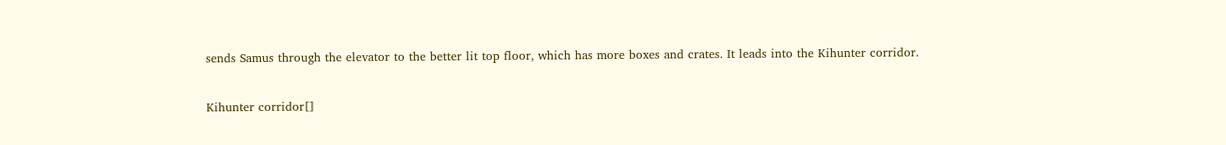sends Samus through the elevator to the better lit top floor, which has more boxes and crates. It leads into the Kihunter corridor.

Kihunter corridor[]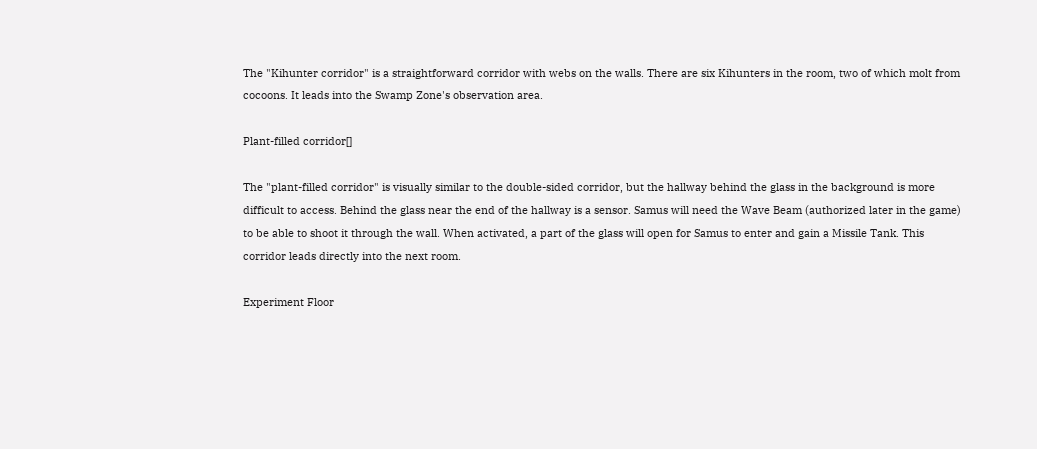The "Kihunter corridor" is a straightforward corridor with webs on the walls. There are six Kihunters in the room, two of which molt from cocoons. It leads into the Swamp Zone's observation area.

Plant-filled corridor[]

The "plant-filled corridor" is visually similar to the double-sided corridor, but the hallway behind the glass in the background is more difficult to access. Behind the glass near the end of the hallway is a sensor. Samus will need the Wave Beam (authorized later in the game) to be able to shoot it through the wall. When activated, a part of the glass will open for Samus to enter and gain a Missile Tank. This corridor leads directly into the next room.

Experiment Floor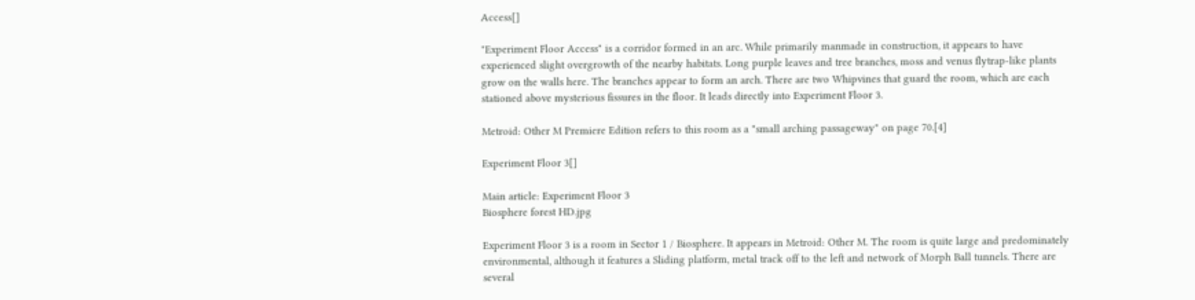Access[]

"Experiment Floor Access" is a corridor formed in an arc. While primarily manmade in construction, it appears to have experienced slight overgrowth of the nearby habitats. Long purple leaves and tree branches, moss and venus flytrap-like plants grow on the walls here. The branches appear to form an arch. There are two Whipvines that guard the room, which are each stationed above mysterious fissures in the floor. It leads directly into Experiment Floor 3.

Metroid: Other M Premiere Edition refers to this room as a "small arching passageway" on page 70.[4]

Experiment Floor 3[]

Main article: Experiment Floor 3
Biosphere forest HD.jpg

Experiment Floor 3 is a room in Sector 1 / Biosphere. It appears in Metroid: Other M. The room is quite large and predominately environmental, although it features a Sliding platform, metal track off to the left and network of Morph Ball tunnels. There are several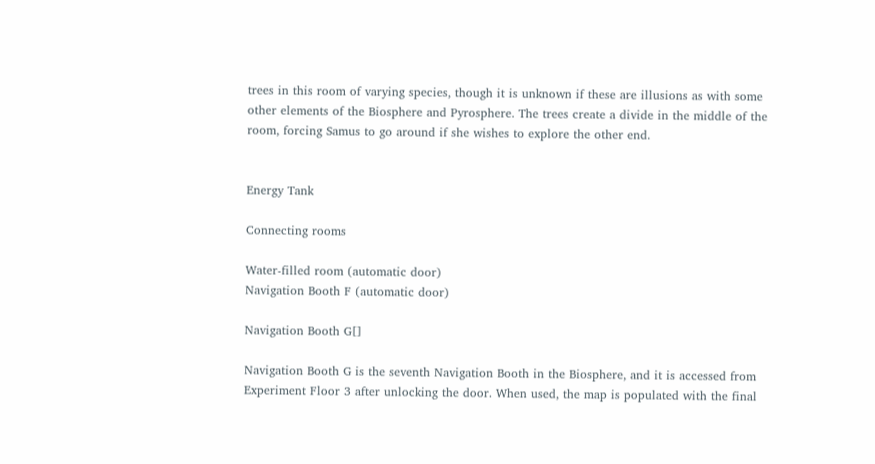trees in this room of varying species, though it is unknown if these are illusions as with some other elements of the Biosphere and Pyrosphere. The trees create a divide in the middle of the room, forcing Samus to go around if she wishes to explore the other end.


Energy Tank

Connecting rooms

Water-filled room (automatic door)
Navigation Booth F (automatic door)

Navigation Booth G[]

Navigation Booth G is the seventh Navigation Booth in the Biosphere, and it is accessed from Experiment Floor 3 after unlocking the door. When used, the map is populated with the final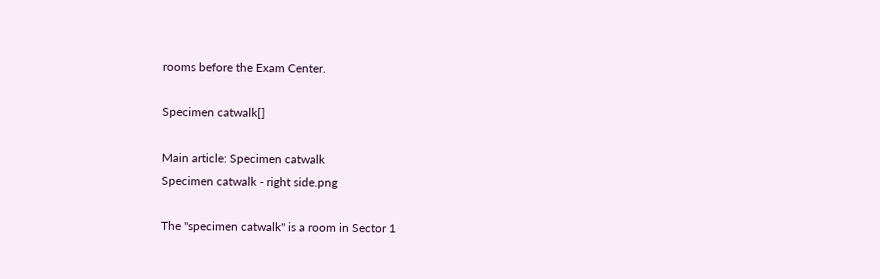rooms before the Exam Center.

Specimen catwalk[]

Main article: Specimen catwalk
Specimen catwalk - right side.png

The "specimen catwalk" is a room in Sector 1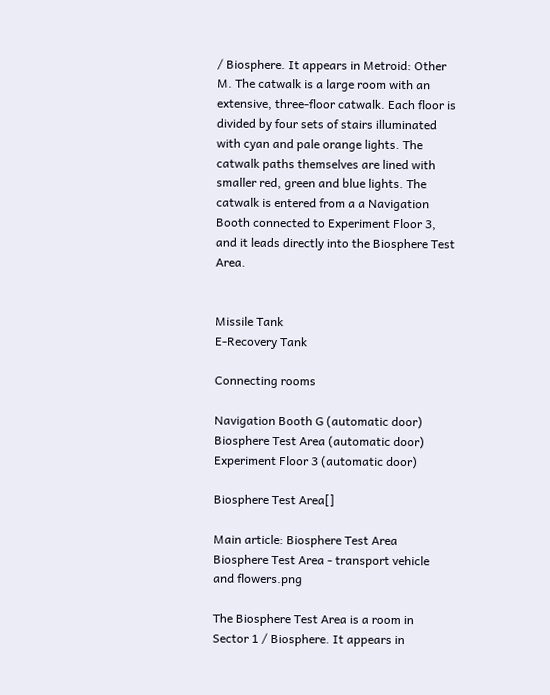/ Biosphere. It appears in Metroid: Other M. The catwalk is a large room with an extensive, three-floor catwalk. Each floor is divided by four sets of stairs illuminated with cyan and pale orange lights. The catwalk paths themselves are lined with smaller red, green and blue lights. The catwalk is entered from a a Navigation Booth connected to Experiment Floor 3, and it leads directly into the Biosphere Test Area.


Missile Tank
E-Recovery Tank

Connecting rooms

Navigation Booth G (automatic door)
Biosphere Test Area (automatic door)
Experiment Floor 3 (automatic door)

Biosphere Test Area[]

Main article: Biosphere Test Area
Biosphere Test Area - transport vehicle and flowers.png

The Biosphere Test Area is a room in Sector 1 / Biosphere. It appears in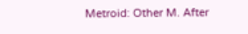Metroid: Other M. After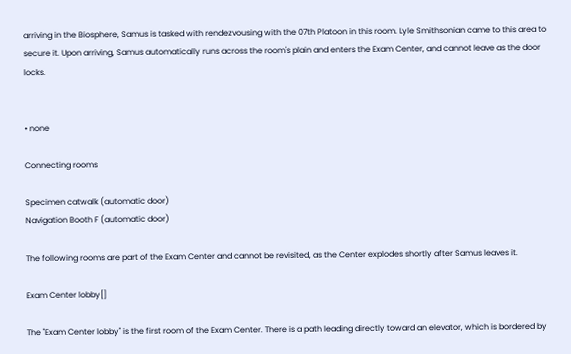arriving in the Biosphere, Samus is tasked with rendezvousing with the 07th Platoon in this room. Lyle Smithsonian came to this area to secure it. Upon arriving, Samus automatically runs across the room's plain and enters the Exam Center, and cannot leave as the door locks.


• none

Connecting rooms

Specimen catwalk (automatic door)
Navigation Booth F (automatic door)

The following rooms are part of the Exam Center and cannot be revisited, as the Center explodes shortly after Samus leaves it.

Exam Center lobby[]

The "Exam Center lobby" is the first room of the Exam Center. There is a path leading directly toward an elevator, which is bordered by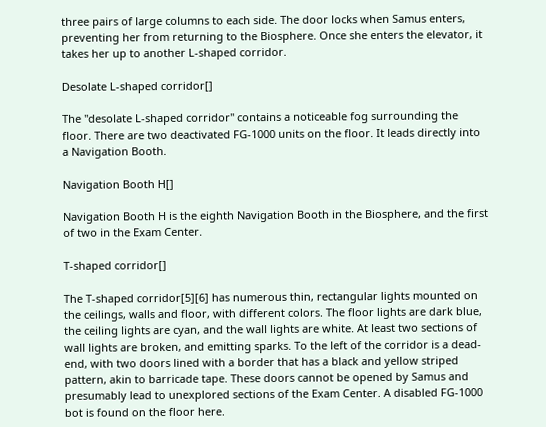three pairs of large columns to each side. The door locks when Samus enters, preventing her from returning to the Biosphere. Once she enters the elevator, it takes her up to another L-shaped corridor.

Desolate L-shaped corridor[]

The "desolate L-shaped corridor" contains a noticeable fog surrounding the floor. There are two deactivated FG-1000 units on the floor. It leads directly into a Navigation Booth.

Navigation Booth H[]

Navigation Booth H is the eighth Navigation Booth in the Biosphere, and the first of two in the Exam Center.

T-shaped corridor[]

The T-shaped corridor[5][6] has numerous thin, rectangular lights mounted on the ceilings, walls and floor, with different colors. The floor lights are dark blue, the ceiling lights are cyan, and the wall lights are white. At least two sections of wall lights are broken, and emitting sparks. To the left of the corridor is a dead-end, with two doors lined with a border that has a black and yellow striped pattern, akin to barricade tape. These doors cannot be opened by Samus and presumably lead to unexplored sections of the Exam Center. A disabled FG-1000 bot is found on the floor here.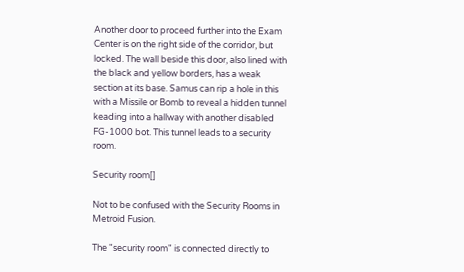Another door to proceed further into the Exam Center is on the right side of the corridor, but locked. The wall beside this door, also lined with the black and yellow borders, has a weak section at its base. Samus can rip a hole in this with a Missile or Bomb to reveal a hidden tunnel keading into a hallway with another disabled FG-1000 bot. This tunnel leads to a security room.

Security room[]

Not to be confused with the Security Rooms in Metroid Fusion.

The "security room" is connected directly to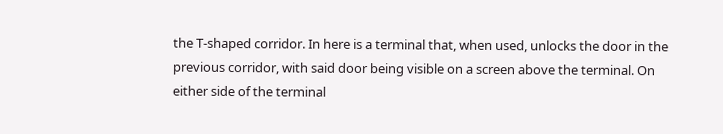the T-shaped corridor. In here is a terminal that, when used, unlocks the door in the previous corridor, with said door being visible on a screen above the terminal. On either side of the terminal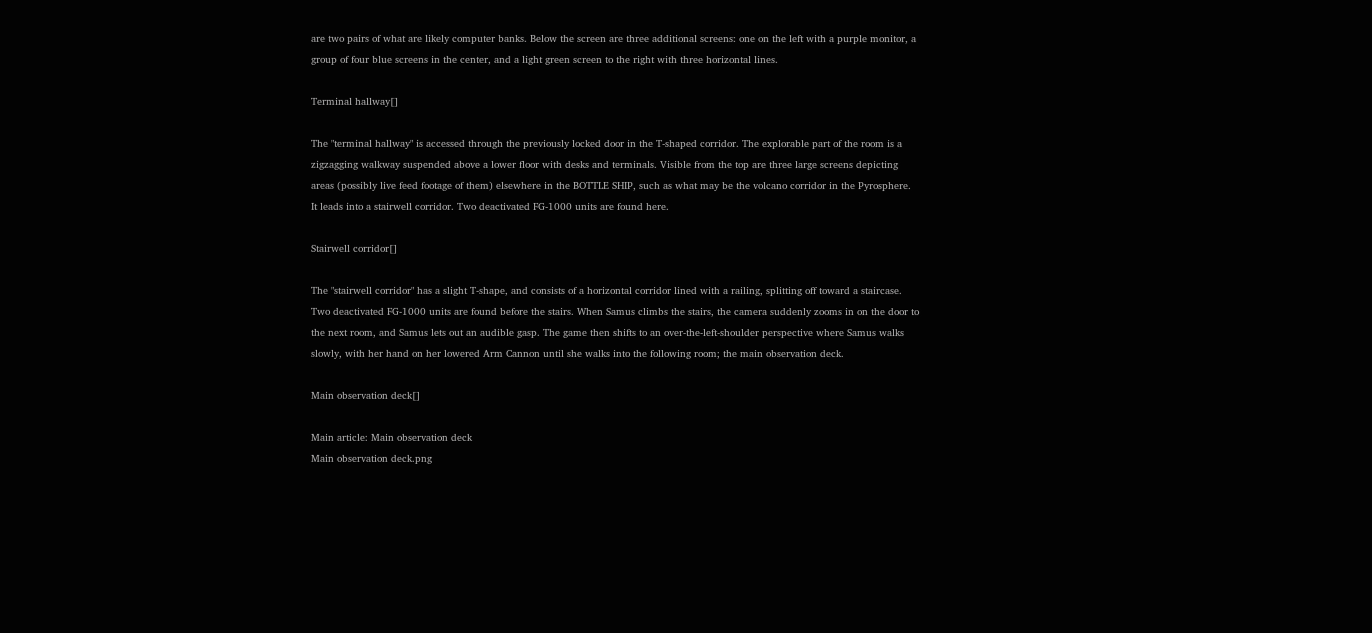are two pairs of what are likely computer banks. Below the screen are three additional screens: one on the left with a purple monitor, a group of four blue screens in the center, and a light green screen to the right with three horizontal lines.

Terminal hallway[]

The "terminal hallway" is accessed through the previously locked door in the T-shaped corridor. The explorable part of the room is a zigzagging walkway suspended above a lower floor with desks and terminals. Visible from the top are three large screens depicting areas (possibly live feed footage of them) elsewhere in the BOTTLE SHIP, such as what may be the volcano corridor in the Pyrosphere. It leads into a stairwell corridor. Two deactivated FG-1000 units are found here.

Stairwell corridor[]

The "stairwell corridor" has a slight T-shape, and consists of a horizontal corridor lined with a railing, splitting off toward a staircase. Two deactivated FG-1000 units are found before the stairs. When Samus climbs the stairs, the camera suddenly zooms in on the door to the next room, and Samus lets out an audible gasp. The game then shifts to an over-the-left-shoulder perspective where Samus walks slowly, with her hand on her lowered Arm Cannon until she walks into the following room; the main observation deck.

Main observation deck[]

Main article: Main observation deck
Main observation deck.png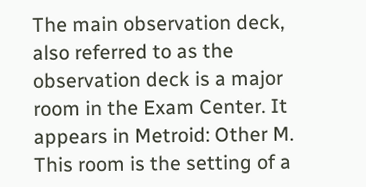The main observation deck, also referred to as the observation deck is a major room in the Exam Center. It appears in Metroid: Other M. This room is the setting of a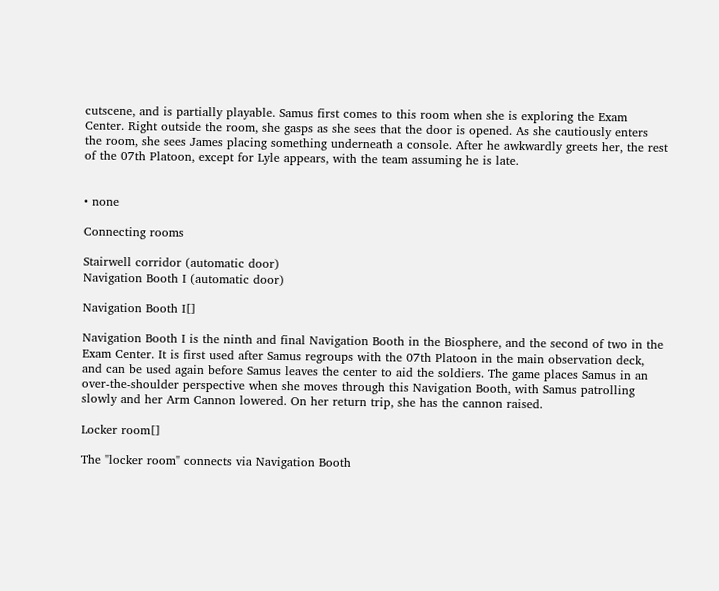cutscene, and is partially playable. Samus first comes to this room when she is exploring the Exam Center. Right outside the room, she gasps as she sees that the door is opened. As she cautiously enters the room, she sees James placing something underneath a console. After he awkwardly greets her, the rest of the 07th Platoon, except for Lyle appears, with the team assuming he is late.


• none

Connecting rooms

Stairwell corridor (automatic door)
Navigation Booth I (automatic door)

Navigation Booth I[]

Navigation Booth I is the ninth and final Navigation Booth in the Biosphere, and the second of two in the Exam Center. It is first used after Samus regroups with the 07th Platoon in the main observation deck, and can be used again before Samus leaves the center to aid the soldiers. The game places Samus in an over-the-shoulder perspective when she moves through this Navigation Booth, with Samus patrolling slowly and her Arm Cannon lowered. On her return trip, she has the cannon raised.

Locker room[]

The "locker room" connects via Navigation Booth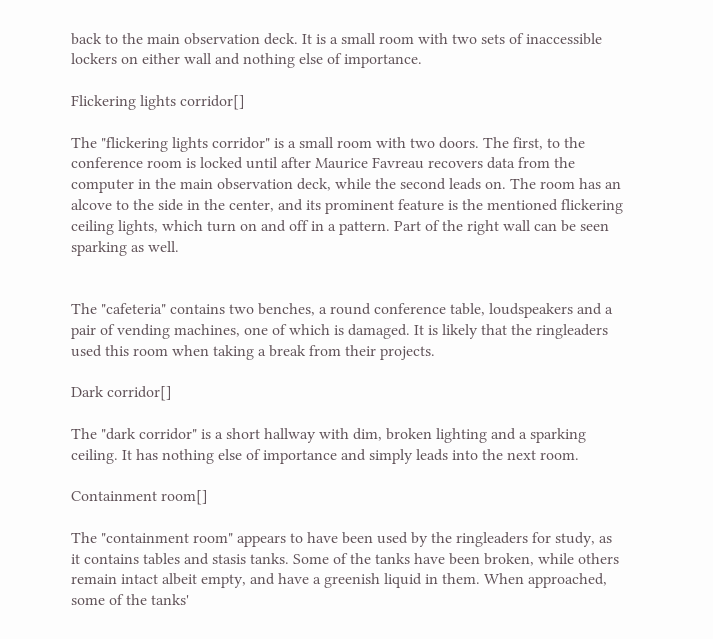back to the main observation deck. It is a small room with two sets of inaccessible lockers on either wall and nothing else of importance.

Flickering lights corridor[]

The "flickering lights corridor" is a small room with two doors. The first, to the conference room is locked until after Maurice Favreau recovers data from the computer in the main observation deck, while the second leads on. The room has an alcove to the side in the center, and its prominent feature is the mentioned flickering ceiling lights, which turn on and off in a pattern. Part of the right wall can be seen sparking as well.


The "cafeteria" contains two benches, a round conference table, loudspeakers and a pair of vending machines, one of which is damaged. It is likely that the ringleaders used this room when taking a break from their projects.

Dark corridor[]

The "dark corridor" is a short hallway with dim, broken lighting and a sparking ceiling. It has nothing else of importance and simply leads into the next room.

Containment room[]

The "containment room" appears to have been used by the ringleaders for study, as it contains tables and stasis tanks. Some of the tanks have been broken, while others remain intact albeit empty, and have a greenish liquid in them. When approached, some of the tanks'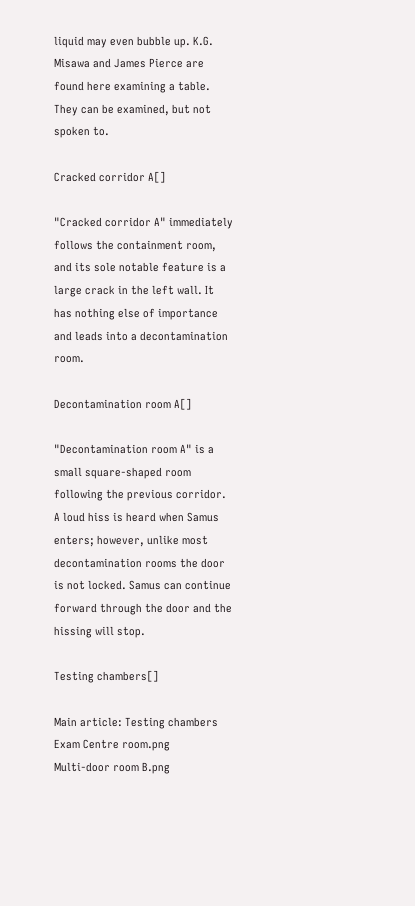liquid may even bubble up. K.G. Misawa and James Pierce are found here examining a table. They can be examined, but not spoken to.

Cracked corridor A[]

"Cracked corridor A" immediately follows the containment room, and its sole notable feature is a large crack in the left wall. It has nothing else of importance and leads into a decontamination room.

Decontamination room A[]

"Decontamination room A" is a small square-shaped room following the previous corridor. A loud hiss is heard when Samus enters; however, unlike most decontamination rooms the door is not locked. Samus can continue forward through the door and the hissing will stop.

Testing chambers[]

Main article: Testing chambers
Exam Centre room.png
Multi-door room B.png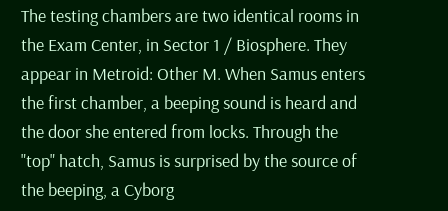The testing chambers are two identical rooms in the Exam Center, in Sector 1 / Biosphere. They appear in Metroid: Other M. When Samus enters the first chamber, a beeping sound is heard and the door she entered from locks. Through the "top" hatch, Samus is surprised by the source of the beeping, a Cyborg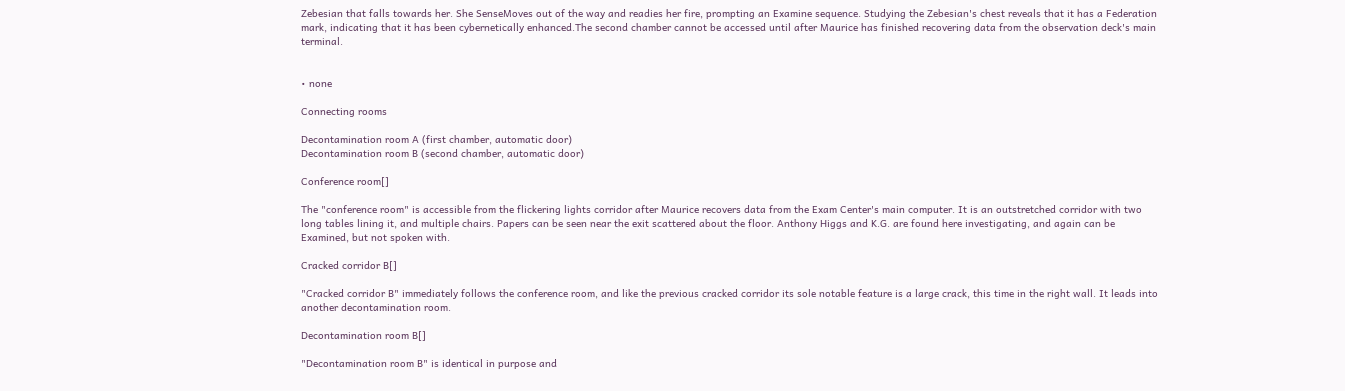Zebesian that falls towards her. She SenseMoves out of the way and readies her fire, prompting an Examine sequence. Studying the Zebesian's chest reveals that it has a Federation mark, indicating that it has been cybernetically enhanced.The second chamber cannot be accessed until after Maurice has finished recovering data from the observation deck's main terminal.


• none

Connecting rooms

Decontamination room A (first chamber, automatic door)
Decontamination room B (second chamber, automatic door)

Conference room[]

The "conference room" is accessible from the flickering lights corridor after Maurice recovers data from the Exam Center's main computer. It is an outstretched corridor with two long tables lining it, and multiple chairs. Papers can be seen near the exit scattered about the floor. Anthony Higgs and K.G. are found here investigating, and again can be Examined, but not spoken with.

Cracked corridor B[]

"Cracked corridor B" immediately follows the conference room, and like the previous cracked corridor its sole notable feature is a large crack, this time in the right wall. It leads into another decontamination room.

Decontamination room B[]

"Decontamination room B" is identical in purpose and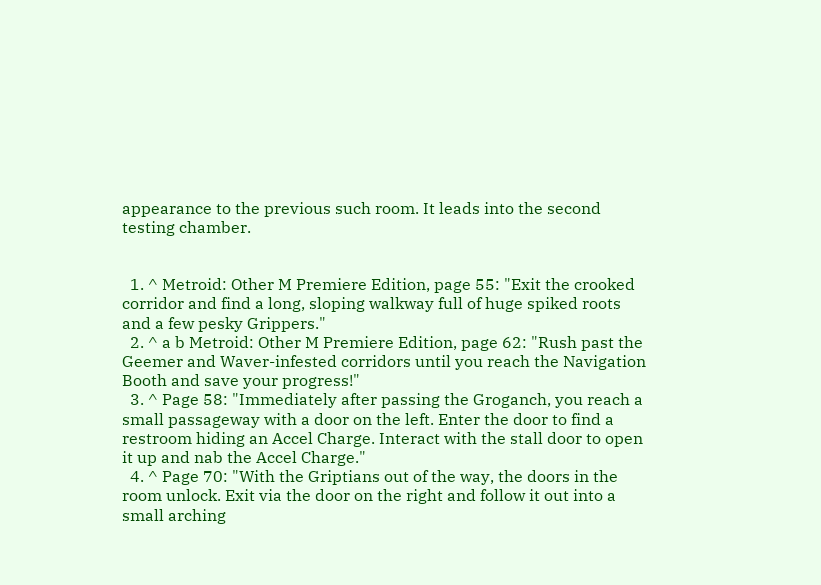appearance to the previous such room. It leads into the second testing chamber.


  1. ^ Metroid: Other M Premiere Edition, page 55: "Exit the crooked corridor and find a long, sloping walkway full of huge spiked roots and a few pesky Grippers."
  2. ^ a b Metroid: Other M Premiere Edition, page 62: "Rush past the Geemer and Waver-infested corridors until you reach the Navigation Booth and save your progress!"
  3. ^ Page 58: "Immediately after passing the Groganch, you reach a small passageway with a door on the left. Enter the door to find a restroom hiding an Accel Charge. Interact with the stall door to open it up and nab the Accel Charge."
  4. ^ Page 70: "With the Griptians out of the way, the doors in the room unlock. Exit via the door on the right and follow it out into a small arching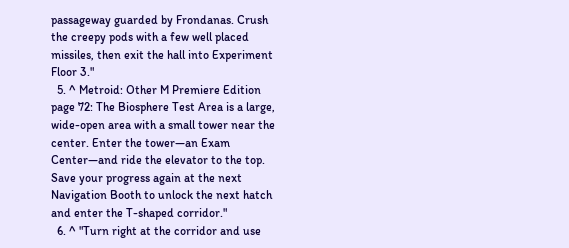passageway guarded by Frondanas. Crush the creepy pods with a few well placed missiles, then exit the hall into Experiment Floor 3."
  5. ^ Metroid: Other M Premiere Edition page 72: The Biosphere Test Area is a large, wide-open area with a small tower near the center. Enter the tower—an Exam Center—and ride the elevator to the top. Save your progress again at the next Navigation Booth to unlock the next hatch and enter the T-shaped corridor."
  6. ^ "Turn right at the corridor and use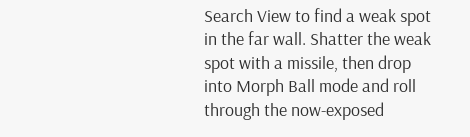Search View to find a weak spot in the far wall. Shatter the weak spot with a missile, then drop into Morph Ball mode and roll through the now-exposed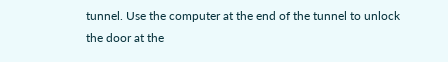tunnel. Use the computer at the end of the tunnel to unlock the door at the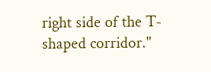right side of the T-shaped corridor."